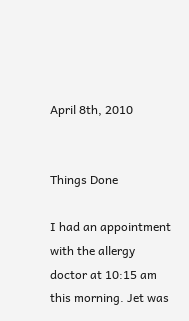April 8th, 2010


Things Done

I had an appointment with the allergy doctor at 10:15 am this morning. Jet was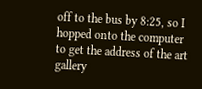off to the bus by 8:25, so I hopped onto the computer to get the address of the art gallery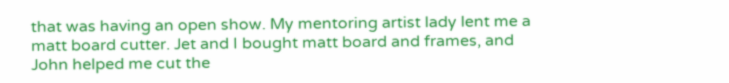that was having an open show. My mentoring artist lady lent me a matt board cutter. Jet and I bought matt board and frames, and John helped me cut the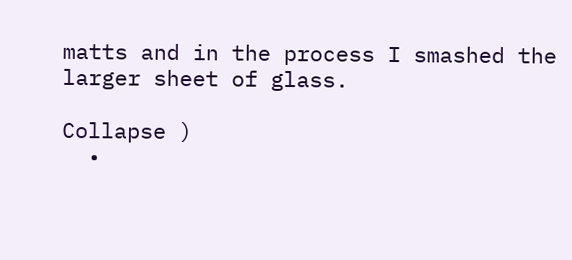matts and in the process I smashed the larger sheet of glass.

Collapse )
  •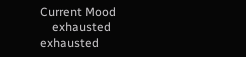Current Mood
    exhausted exhausted